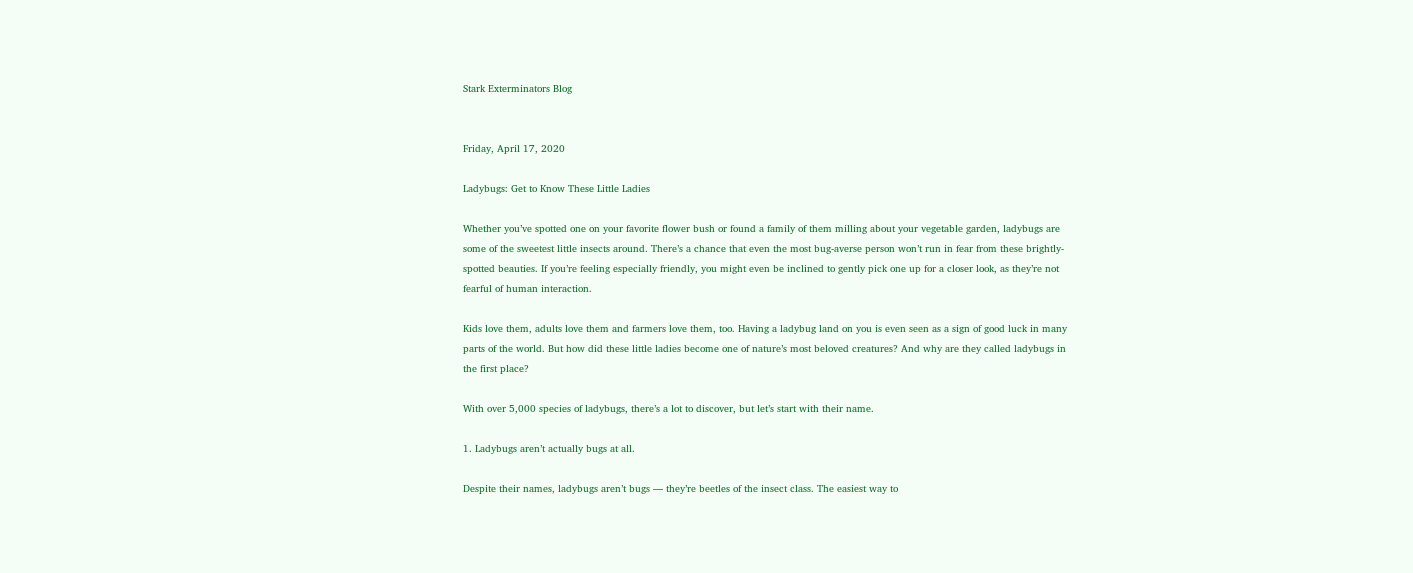Stark Exterminators Blog


Friday, April 17, 2020

Ladybugs: Get to Know These Little Ladies

Whether you’ve spotted one on your favorite flower bush or found a family of them milling about your vegetable garden, ladybugs are some of the sweetest little insects around. There’s a chance that even the most bug-averse person won’t run in fear from these brightly-spotted beauties. If you’re feeling especially friendly, you might even be inclined to gently pick one up for a closer look, as they’re not fearful of human interaction.

Kids love them, adults love them and farmers love them, too. Having a ladybug land on you is even seen as a sign of good luck in many parts of the world. But how did these little ladies become one of nature’s most beloved creatures? And why are they called ladybugs in the first place?

With over 5,000 species of ladybugs, there’s a lot to discover, but let’s start with their name.

1. Ladybugs aren’t actually bugs at all.

Despite their names, ladybugs aren’t bugs — they’re beetles of the insect class. The easiest way to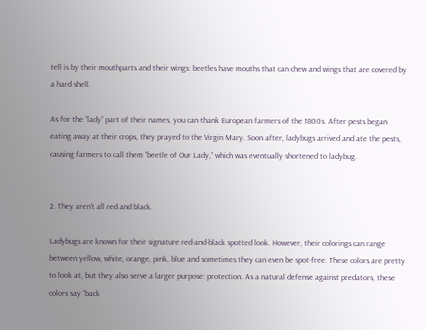tell is by their mouthparts and their wings: beetles have mouths that can chew and wings that are covered by a hard shell.

As for the “lady” part of their names, you can thank European farmers of the 1800s. After pests began eating away at their crops, they prayed to the Virgin Mary. Soon after, ladybugs arrived and ate the pests, causing farmers to call them “beetle of Our Lady,” which was eventually shortened to ladybug.


2. They aren’t all red and black.

Ladybugs are known for their signature red-and-black spotted look. However, their colorings can range between yellow, white, orange, pink, blue and sometimes they can even be spot-free. These colors are pretty to look at, but they also serve a larger purpose: protection. As a natural defense against predators, these colors say “back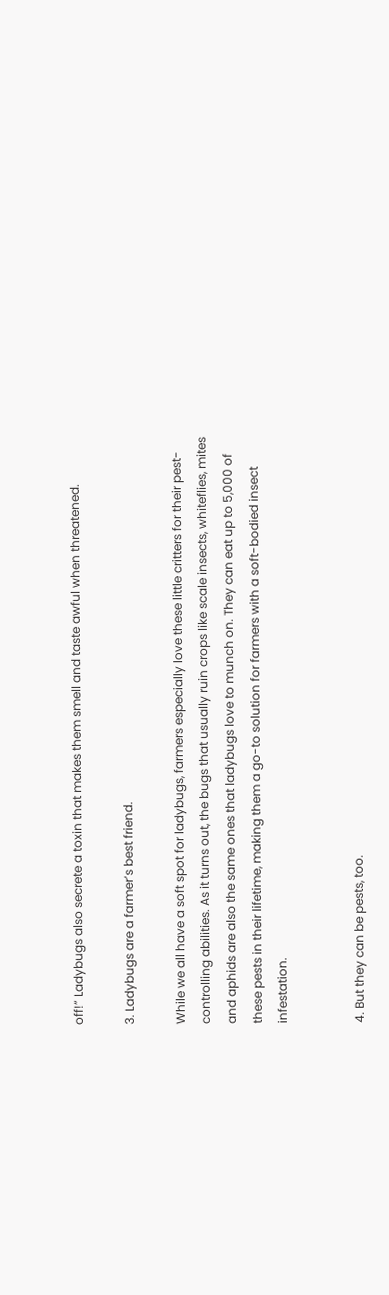off!” Ladybugs also secrete a toxin that makes them smell and taste awful when threatened.

3. Ladybugs are a farmer’s best friend.

While we all have a soft spot for ladybugs, farmers especially love these little critters for their pest-controlling abilities. As it turns out, the bugs that usually ruin crops like scale insects, whiteflies, mites and aphids are also the same ones that ladybugs love to munch on. They can eat up to 5,000 of these pests in their lifetime, making them a go-to solution for farmers with a soft-bodied insect infestation.


4. But they can be pests, too.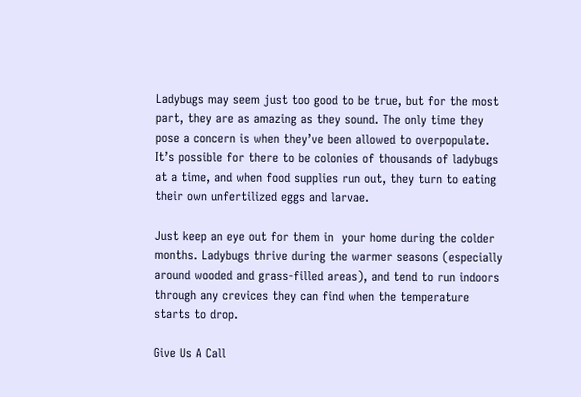Ladybugs may seem just too good to be true, but for the most part, they are as amazing as they sound. The only time they pose a concern is when they’ve been allowed to overpopulate. It’s possible for there to be colonies of thousands of ladybugs at a time, and when food supplies run out, they turn to eating their own unfertilized eggs and larvae.

Just keep an eye out for them in  your home during the colder months. Ladybugs thrive during the warmer seasons (especially around wooded and grass-filled areas), and tend to run indoors through any crevices they can find when the temperature starts to drop.

Give Us A Call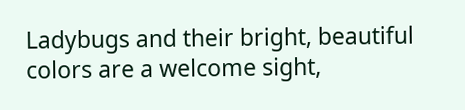Ladybugs and their bright, beautiful colors are a welcome sight,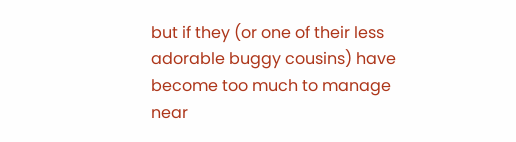but if they (or one of their less adorable buggy cousins) have become too much to manage near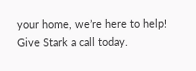your home, we’re here to help! Give Stark a call today.